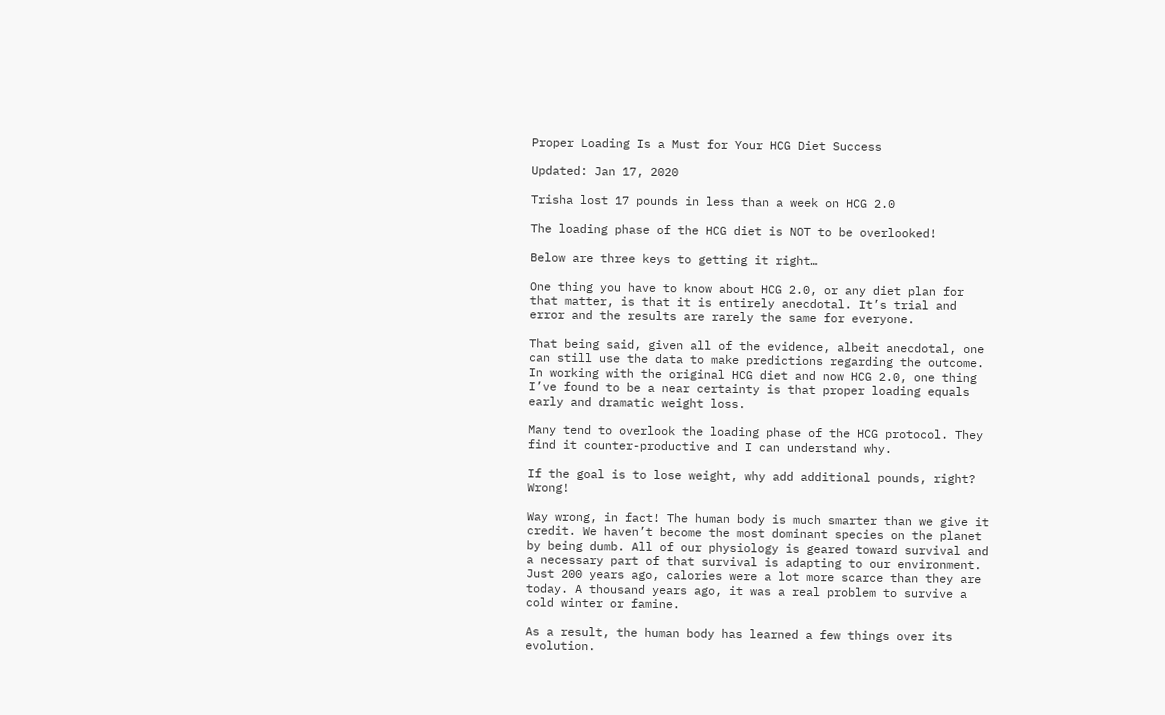Proper Loading Is a Must for Your HCG Diet Success

Updated: Jan 17, 2020

Trisha lost 17 pounds in less than a week on HCG 2.0

The loading phase of the HCG diet is NOT to be overlooked!

Below are three keys to getting it right…

One thing you have to know about HCG 2.0, or any diet plan for that matter, is that it is entirely anecdotal. It’s trial and error and the results are rarely the same for everyone.

That being said, given all of the evidence, albeit anecdotal, one can still use the data to make predictions regarding the outcome. In working with the original HCG diet and now HCG 2.0, one thing I’ve found to be a near certainty is that proper loading equals early and dramatic weight loss.

Many tend to overlook the loading phase of the HCG protocol. They find it counter-productive and I can understand why.

If the goal is to lose weight, why add additional pounds, right? Wrong!

Way wrong, in fact! The human body is much smarter than we give it credit. We haven’t become the most dominant species on the planet by being dumb. All of our physiology is geared toward survival and a necessary part of that survival is adapting to our environment. Just 200 years ago, calories were a lot more scarce than they are today. A thousand years ago, it was a real problem to survive a cold winter or famine.

As a result, the human body has learned a few things over its evolution.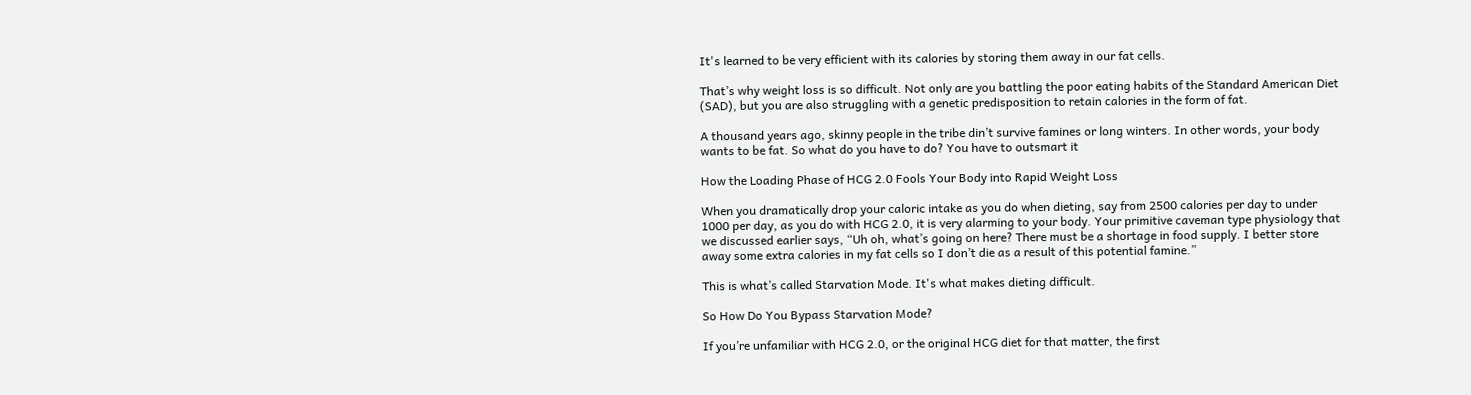It's learned to be very efficient with its calories by storing them away in our fat cells.

That’s why weight loss is so difficult. Not only are you battling the poor eating habits of the Standard American Diet (SAD), but you are also struggling with a genetic predisposition to retain calories in the form of fat.

A thousand years ago, skinny people in the tribe din’t survive famines or long winters. In other words, your body wants to be fat. So what do you have to do? You have to outsmart it

How the Loading Phase of HCG 2.0 Fools Your Body into Rapid Weight Loss

When you dramatically drop your caloric intake as you do when dieting, say from 2500 calories per day to under 1000 per day, as you do with HCG 2.0, it is very alarming to your body. Your primitive caveman type physiology that we discussed earlier says, “Uh oh, what’s going on here? There must be a shortage in food supply. I better store away some extra calories in my fat cells so I don’t die as a result of this potential famine.”

This is what’s called Starvation Mode. It's what makes dieting difficult.

So How Do You Bypass Starvation Mode?

If you’re unfamiliar with HCG 2.0, or the original HCG diet for that matter, the first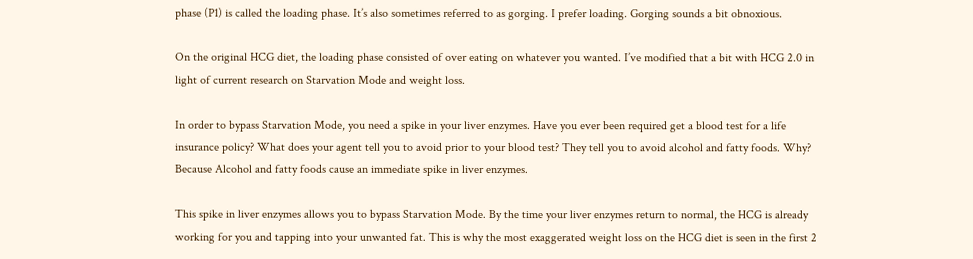phase (P1) is called the loading phase. It’s also sometimes referred to as gorging. I prefer loading. Gorging sounds a bit obnoxious.

On the original HCG diet, the loading phase consisted of over eating on whatever you wanted. I’ve modified that a bit with HCG 2.0 in light of current research on Starvation Mode and weight loss.

In order to bypass Starvation Mode, you need a spike in your liver enzymes. Have you ever been required get a blood test for a life insurance policy? What does your agent tell you to avoid prior to your blood test? They tell you to avoid alcohol and fatty foods. Why?  Because Alcohol and fatty foods cause an immediate spike in liver enzymes.

This spike in liver enzymes allows you to bypass Starvation Mode. By the time your liver enzymes return to normal, the HCG is already working for you and tapping into your unwanted fat. This is why the most exaggerated weight loss on the HCG diet is seen in the first 2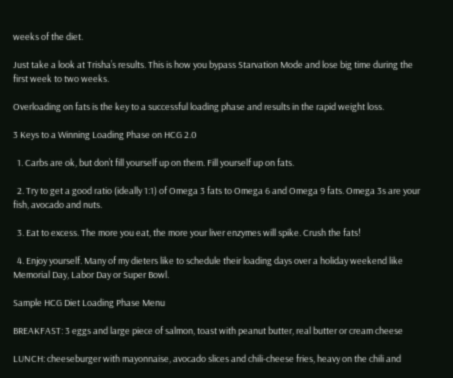weeks of the diet.

Just take a look at Trisha’s results. This is how you bypass Starvation Mode and lose big time during the first week to two weeks.

Overloading on fats is the key to a successful loading phase and results in the rapid weight loss.

3 Keys to a Winning Loading Phase on HCG 2.0

  1. Carbs are ok, but don’t fill yourself up on them. Fill yourself up on fats.

  2. Try to get a good ratio (ideally 1:1) of Omega 3 fats to Omega 6 and Omega 9 fats. Omega 3s are your fish, avocado and nuts.

  3. Eat to excess. The more you eat, the more your liver enzymes will spike. Crush the fats!

  4. Enjoy yourself. Many of my dieters like to schedule their loading days over a holiday weekend like Memorial Day, Labor Day or Super Bowl.

Sample HCG Diet Loading Phase Menu

BREAKFAST: 3 eggs and large piece of salmon, toast with peanut butter, real butter or cream cheese

LUNCH: cheeseburger with mayonnaise, avocado slices and chili-cheese fries, heavy on the chili and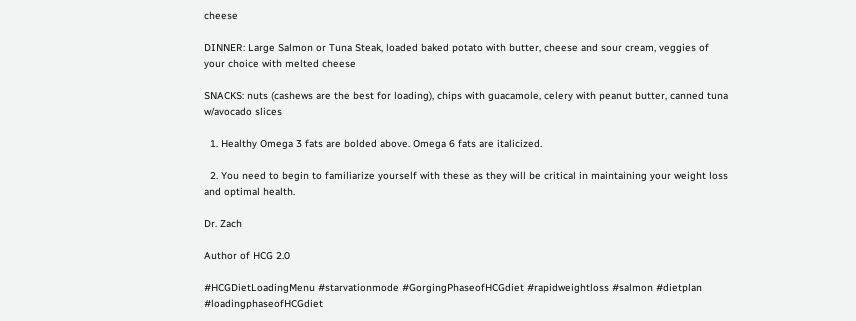cheese

DINNER: Large Salmon or Tuna Steak, loaded baked potato with butter, cheese and sour cream, veggies of your choice with melted cheese

SNACKS: nuts (cashews are the best for loading), chips with guacamole, celery with peanut butter, canned tuna w/avocado slices

  1. Healthy Omega 3 fats are bolded above. Omega 6 fats are italicized.

  2. You need to begin to familiarize yourself with these as they will be critical in maintaining your weight loss and optimal health.

Dr. Zach

Author of HCG 2.0

#HCGDietLoadingMenu #starvationmode #GorgingPhaseofHCGdiet #rapidweightloss #salmon #dietplan #loadingphaseofHCGdiet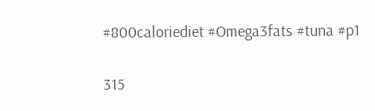#800caloriediet #Omega3fats #tuna #p1

315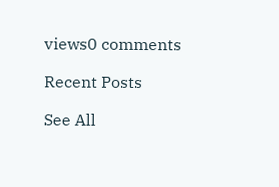views0 comments

Recent Posts

See All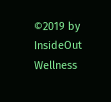©2019 by InsideOut Wellness